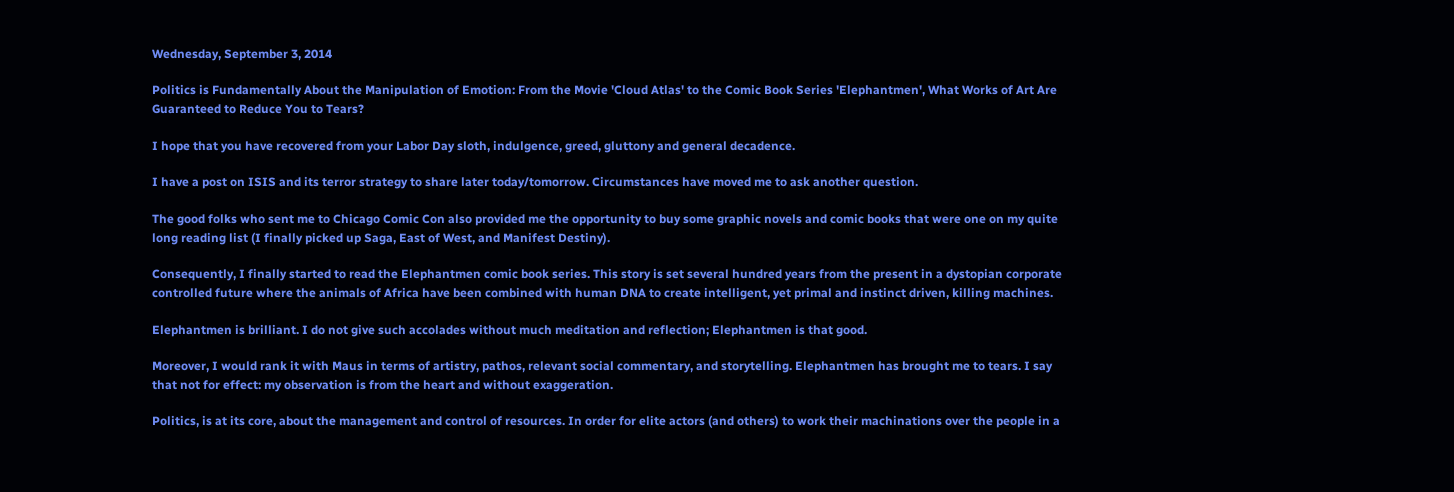Wednesday, September 3, 2014

Politics is Fundamentally About the Manipulation of Emotion: From the Movie 'Cloud Atlas' to the Comic Book Series 'Elephantmen', What Works of Art Are Guaranteed to Reduce You to Tears?

I hope that you have recovered from your Labor Day sloth, indulgence, greed, gluttony and general decadence.

I have a post on ISIS and its terror strategy to share later today/tomorrow. Circumstances have moved me to ask another question.

The good folks who sent me to Chicago Comic Con also provided me the opportunity to buy some graphic novels and comic books that were one on my quite long reading list (I finally picked up Saga, East of West, and Manifest Destiny).

Consequently, I finally started to read the Elephantmen comic book series. This story is set several hundred years from the present in a dystopian corporate controlled future where the animals of Africa have been combined with human DNA to create intelligent, yet primal and instinct driven, killing machines.

Elephantmen is brilliant. I do not give such accolades without much meditation and reflection; Elephantmen is that good.

Moreover, I would rank it with Maus in terms of artistry, pathos, relevant social commentary, and storytelling. Elephantmen has brought me to tears. I say that not for effect: my observation is from the heart and without exaggeration.

Politics, is at its core, about the management and control of resources. In order for elite actors (and others) to work their machinations over the people in a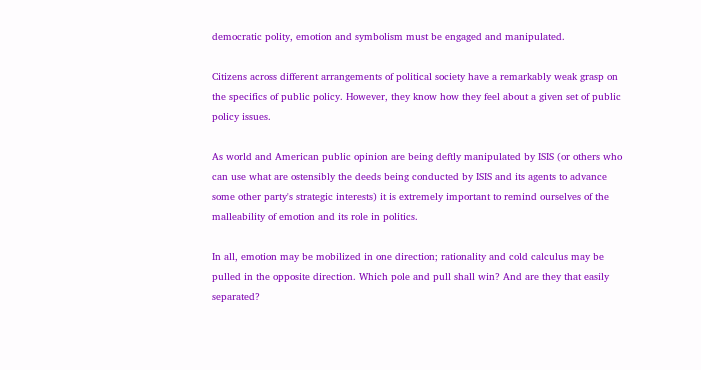democratic polity, emotion and symbolism must be engaged and manipulated.

Citizens across different arrangements of political society have a remarkably weak grasp on the specifics of public policy. However, they know how they feel about a given set of public policy issues.

As world and American public opinion are being deftly manipulated by ISIS (or others who can use what are ostensibly the deeds being conducted by ISIS and its agents to advance some other party's strategic interests) it is extremely important to remind ourselves of the malleability of emotion and its role in politics.

In all, emotion may be mobilized in one direction; rationality and cold calculus may be pulled in the opposite direction. Which pole and pull shall win? And are they that easily separated?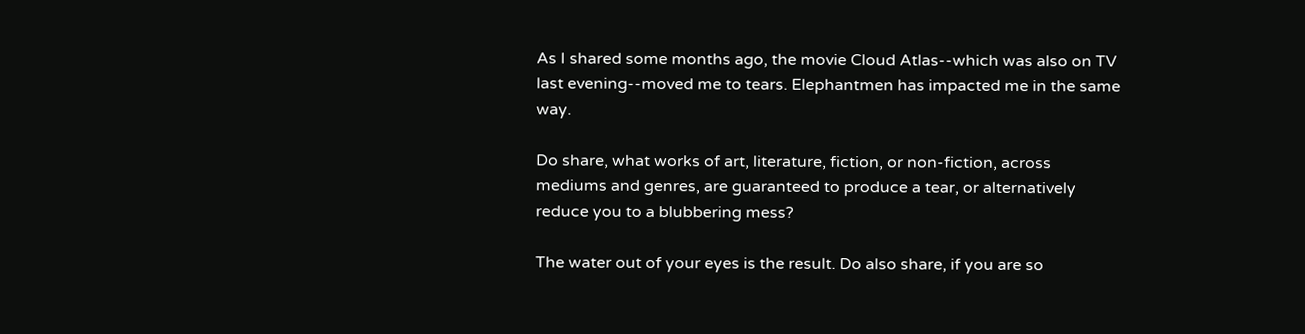As I shared some months ago, the movie Cloud Atlas--which was also on TV last evening--moved me to tears. Elephantmen has impacted me in the same way.

Do share, what works of art, literature, fiction, or non-fiction, across mediums and genres, are guaranteed to produce a tear, or alternatively reduce you to a blubbering mess?

The water out of your eyes is the result. Do also share, if you are so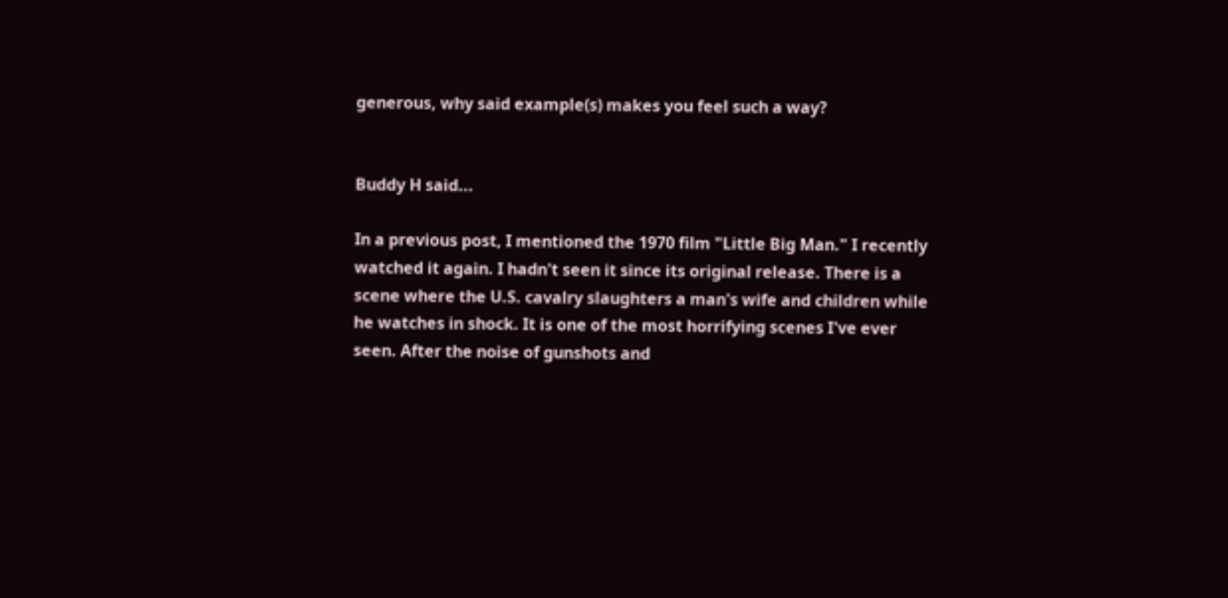generous, why said example(s) makes you feel such a way?


Buddy H said...

In a previous post, I mentioned the 1970 film "Little Big Man." I recently watched it again. I hadn't seen it since its original release. There is a scene where the U.S. cavalry slaughters a man's wife and children while he watches in shock. It is one of the most horrifying scenes I've ever seen. After the noise of gunshots and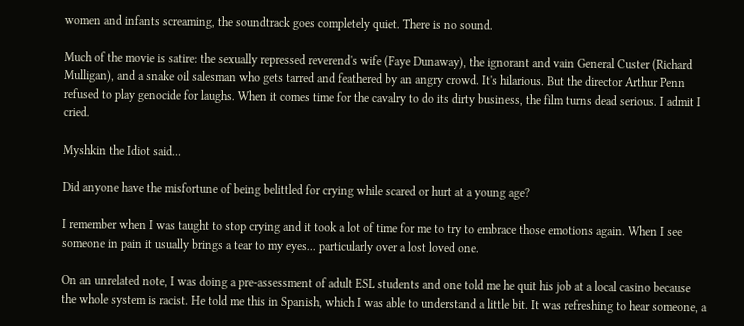women and infants screaming, the soundtrack goes completely quiet. There is no sound.

Much of the movie is satire: the sexually repressed reverend's wife (Faye Dunaway), the ignorant and vain General Custer (Richard Mulligan), and a snake oil salesman who gets tarred and feathered by an angry crowd. It's hilarious. But the director Arthur Penn refused to play genocide for laughs. When it comes time for the cavalry to do its dirty business, the film turns dead serious. I admit I cried.

Myshkin the Idiot said...

Did anyone have the misfortune of being belittled for crying while scared or hurt at a young age?

I remember when I was taught to stop crying and it took a lot of time for me to try to embrace those emotions again. When I see someone in pain it usually brings a tear to my eyes... particularly over a lost loved one.

On an unrelated note, I was doing a pre-assessment of adult ESL students and one told me he quit his job at a local casino because the whole system is racist. He told me this in Spanish, which I was able to understand a little bit. It was refreshing to hear someone, a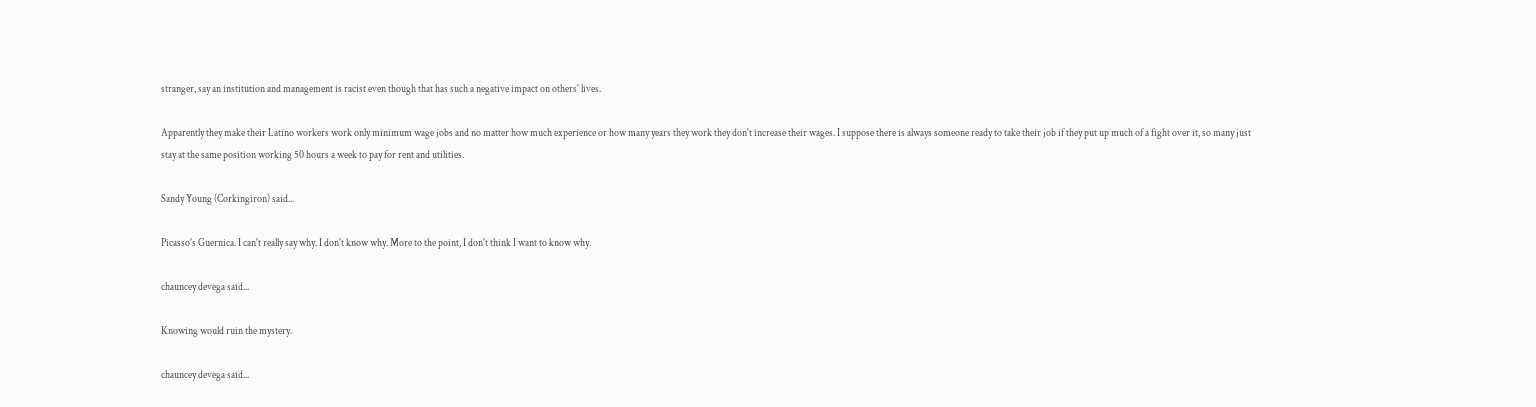stranger, say an institution and management is racist even though that has such a negative impact on others' lives.

Apparently they make their Latino workers work only minimum wage jobs and no matter how much experience or how many years they work they don't increase their wages. I suppose there is always someone ready to take their job if they put up much of a fight over it, so many just stay at the same position working 50 hours a week to pay for rent and utilities.

Sandy Young (Corkingiron) said...

Picasso's Guernica. I can't really say why. I don't know why. More to the point, I don't think I want to know why.

chauncey devega said...

Knowing would ruin the mystery.

chauncey devega said...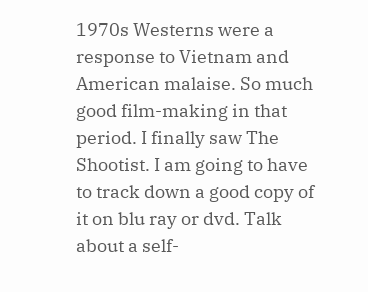1970s Westerns were a response to Vietnam and American malaise. So much good film-making in that period. I finally saw The Shootist. I am going to have to track down a good copy of it on blu ray or dvd. Talk about a self-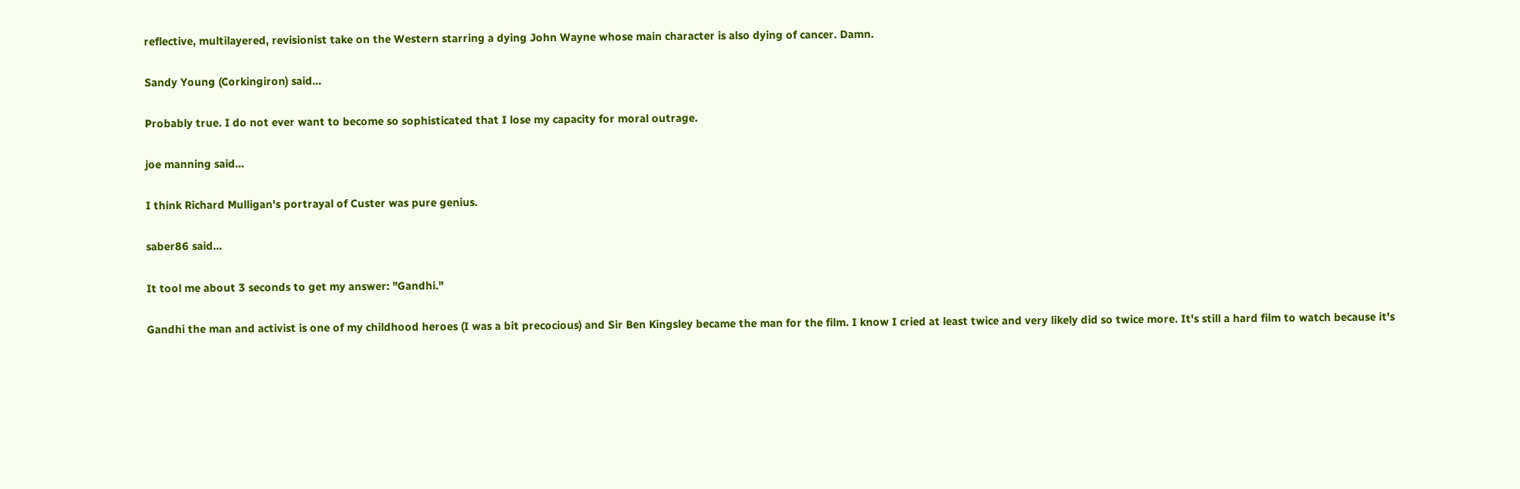reflective, multilayered, revisionist take on the Western starring a dying John Wayne whose main character is also dying of cancer. Damn.

Sandy Young (Corkingiron) said...

Probably true. I do not ever want to become so sophisticated that I lose my capacity for moral outrage.

joe manning said...

I think Richard Mulligan's portrayal of Custer was pure genius.

saber86 said...

It tool me about 3 seconds to get my answer: "Gandhi."

Gandhi the man and activist is one of my childhood heroes (I was a bit precocious) and Sir Ben Kingsley became the man for the film. I know I cried at least twice and very likely did so twice more. It's still a hard film to watch because it's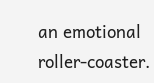an emotional roller-coaster.